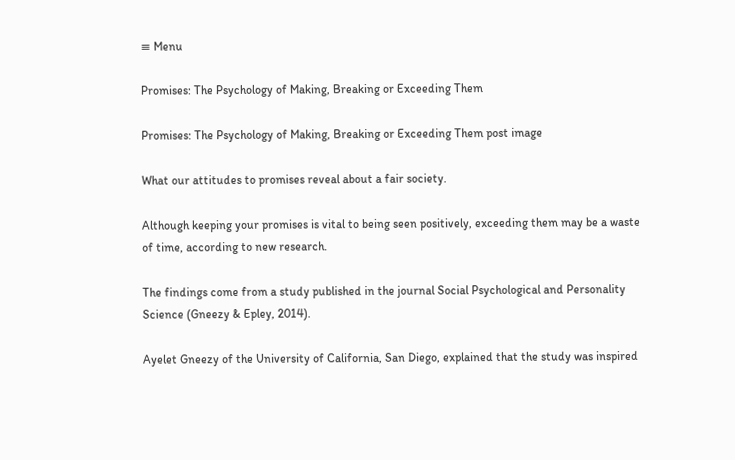≡ Menu

Promises: The Psychology of Making, Breaking or Exceeding Them

Promises: The Psychology of Making, Breaking or Exceeding Them post image

What our attitudes to promises reveal about a fair society.

Although keeping your promises is vital to being seen positively, exceeding them may be a waste of time, according to new research.

The findings come from a study published in the journal Social Psychological and Personality Science (Gneezy & Epley, 2014).

Ayelet Gneezy of the University of California, San Diego, explained that the study was inspired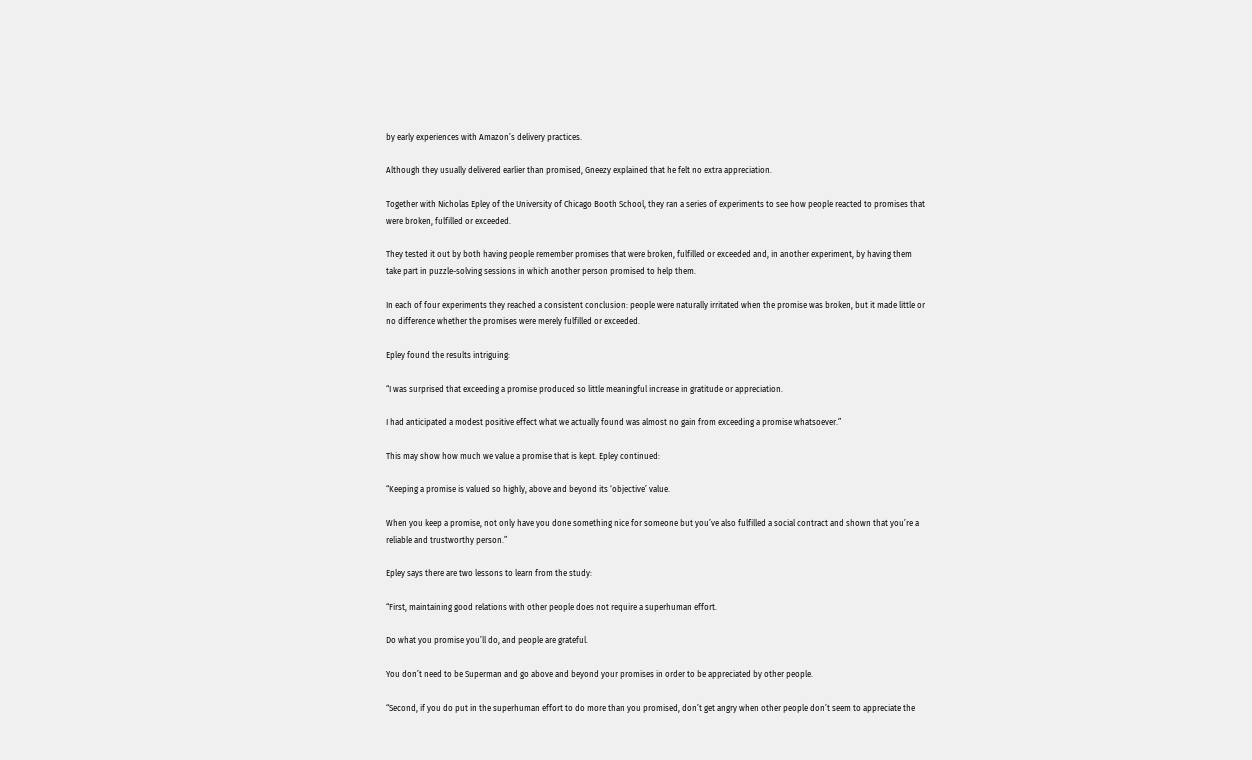by early experiences with Amazon’s delivery practices.

Although they usually delivered earlier than promised, Gneezy explained that he felt no extra appreciation.

Together with Nicholas Epley of the University of Chicago Booth School, they ran a series of experiments to see how people reacted to promises that were broken, fulfilled or exceeded.

They tested it out by both having people remember promises that were broken, fulfilled or exceeded and, in another experiment, by having them take part in puzzle-solving sessions in which another person promised to help them.

In each of four experiments they reached a consistent conclusion: people were naturally irritated when the promise was broken, but it made little or no difference whether the promises were merely fulfilled or exceeded.

Epley found the results intriguing:

“I was surprised that exceeding a promise produced so little meaningful increase in gratitude or appreciation.

I had anticipated a modest positive effect what we actually found was almost no gain from exceeding a promise whatsoever.”

This may show how much we value a promise that is kept. Epley continued:

“Keeping a promise is valued so highly, above and beyond its ‘objective’ value.

When you keep a promise, not only have you done something nice for someone but you’ve also fulfilled a social contract and shown that you’re a reliable and trustworthy person.”

Epley says there are two lessons to learn from the study:

“First, maintaining good relations with other people does not require a superhuman effort.

Do what you promise you’ll do, and people are grateful.

You don’t need to be Superman and go above and beyond your promises in order to be appreciated by other people.

“Second, if you do put in the superhuman effort to do more than you promised, don’t get angry when other people don’t seem to appreciate the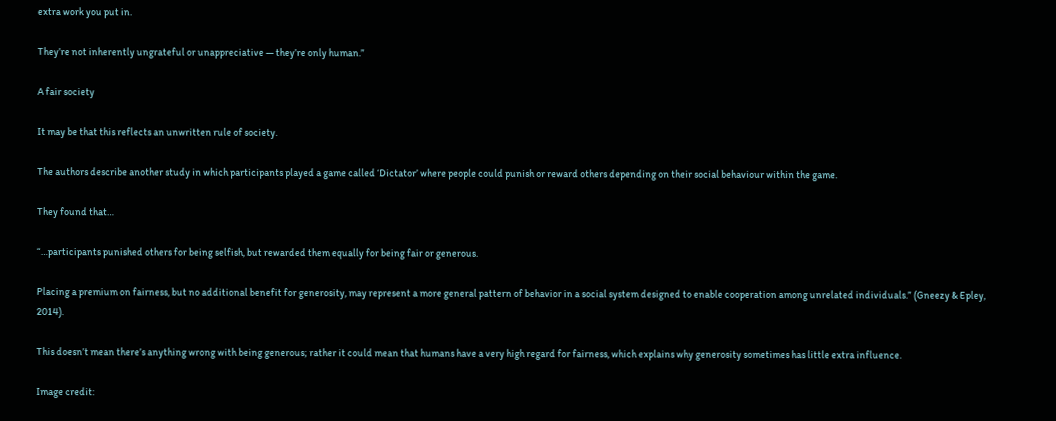extra work you put in.

They’re not inherently ungrateful or unappreciative — they’re only human.”

A fair society

It may be that this reflects an unwritten rule of society.

The authors describe another study in which participants played a game called ‘Dictator’ where people could punish or reward others depending on their social behaviour within the game.

They found that…

“…participants punished others for being selfish, but rewarded them equally for being fair or generous.

Placing a premium on fairness, but no additional benefit for generosity, may represent a more general pattern of behavior in a social system designed to enable cooperation among unrelated individuals.” (Gneezy & Epley, 2014).

This doesn’t mean there’s anything wrong with being generous; rather it could mean that humans have a very high regard for fairness, which explains why generosity sometimes has little extra influence.

Image credit: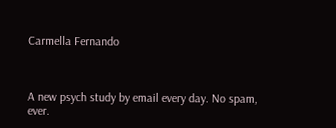Carmella Fernando



A new psych study by email every day. No spam, ever.